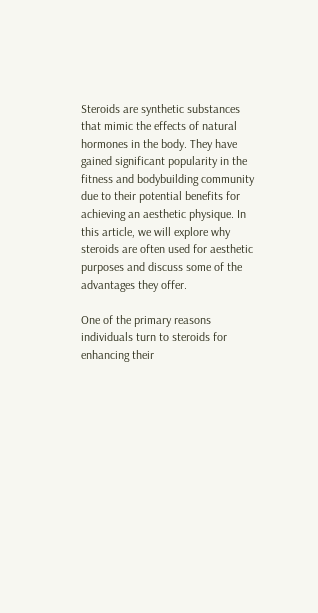Steroids are synthetic substances that mimic the effects of natural hormones in the body. They have gained significant popularity in the fitness and bodybuilding community due to their potential benefits for achieving an aesthetic physique. In this article, we will explore why steroids are often used for aesthetic purposes and discuss some of the advantages they offer.

One of the primary reasons individuals turn to steroids for enhancing their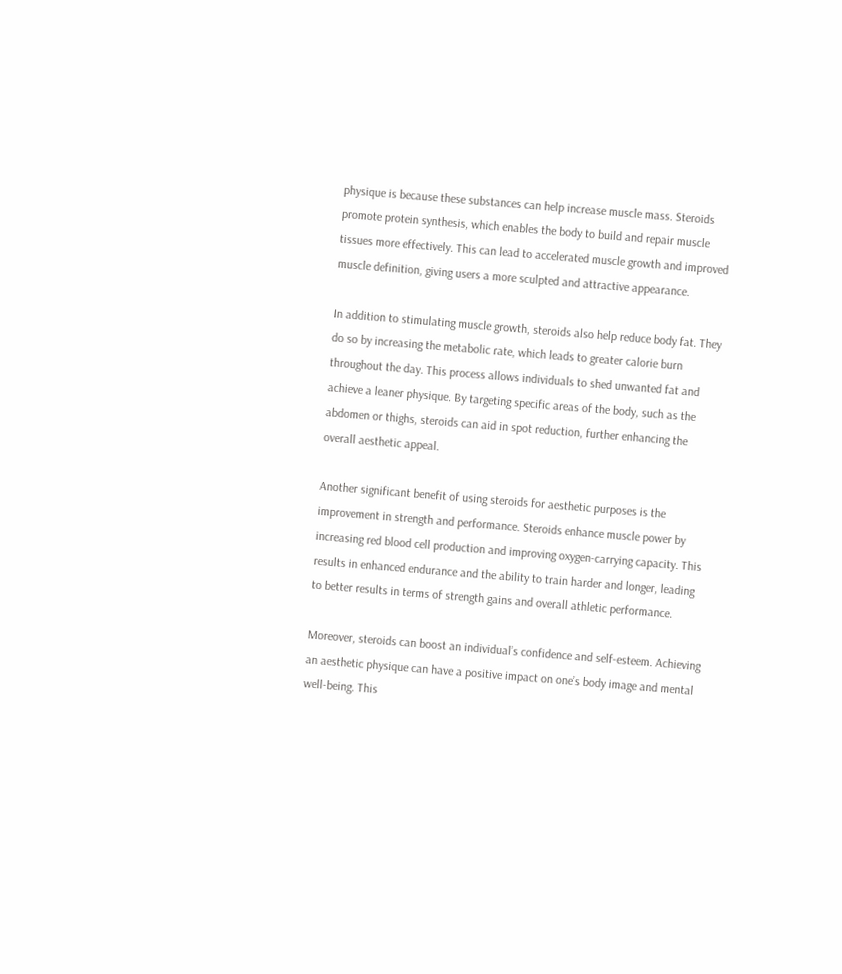physique is because these substances can help increase muscle mass. Steroids promote protein synthesis, which enables the body to build and repair muscle tissues more effectively. This can lead to accelerated muscle growth and improved muscle definition, giving users a more sculpted and attractive appearance.

In addition to stimulating muscle growth, steroids also help reduce body fat. They do so by increasing the metabolic rate, which leads to greater calorie burn throughout the day. This process allows individuals to shed unwanted fat and achieve a leaner physique. By targeting specific areas of the body, such as the abdomen or thighs, steroids can aid in spot reduction, further enhancing the overall aesthetic appeal.

Another significant benefit of using steroids for aesthetic purposes is the improvement in strength and performance. Steroids enhance muscle power by increasing red blood cell production and improving oxygen-carrying capacity. This results in enhanced endurance and the ability to train harder and longer, leading to better results in terms of strength gains and overall athletic performance.

Moreover, steroids can boost an individual’s confidence and self-esteem. Achieving an aesthetic physique can have a positive impact on one’s body image and mental well-being. This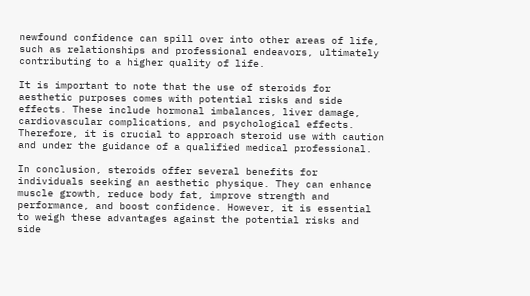newfound confidence can spill over into other areas of life, such as relationships and professional endeavors, ultimately contributing to a higher quality of life.

It is important to note that the use of steroids for aesthetic purposes comes with potential risks and side effects. These include hormonal imbalances, liver damage, cardiovascular complications, and psychological effects. Therefore, it is crucial to approach steroid use with caution and under the guidance of a qualified medical professional.

In conclusion, steroids offer several benefits for individuals seeking an aesthetic physique. They can enhance muscle growth, reduce body fat, improve strength and performance, and boost confidence. However, it is essential to weigh these advantages against the potential risks and side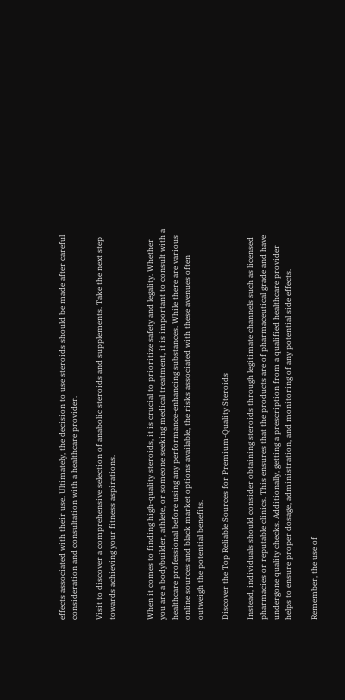effects associated with their use. Ultimately, the decision to use steroids should be made after careful consideration and consultation with a healthcare provider.

Visit to discover a comprehensive selection of anabolic steroids and supplements. Take the next step towards achieving your fitness aspirations.


When it comes to finding high-quality steroids, it is crucial to prioritize safety and legality. Whether you are a bodybuilder, athlete, or someone seeking medical treatment, it is important to consult with a healthcare professional before using any performance-enhancing substances. While there are various online sources and black market options available, the risks associated with these avenues often outweigh the potential benefits.

Discover the Top Reliable Sources for Premium-Quality Steroids

Instead, individuals should consider obtaining steroids through legitimate channels such as licensed pharmacies or reputable clinics. This ensures that the products are of pharmaceutical grade and have undergone quality checks. Additionally, getting a prescription from a qualified healthcare provider helps to ensure proper dosage, administration, and monitoring of any potential side effects.

Remember, the use of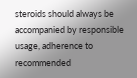steroids should always be accompanied by responsible usage, adherence to recommended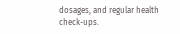dosages, and regular health check-ups.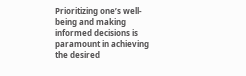Prioritizing one’s well-being and making informed decisions is paramount in achieving the desired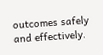outcomes safely and effectively.